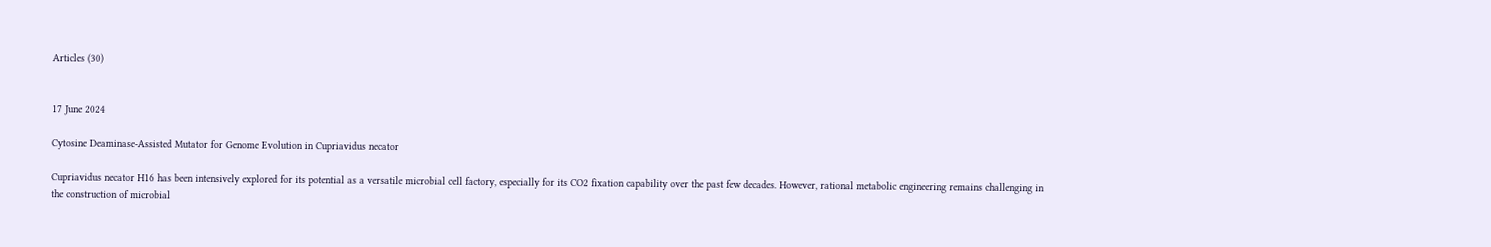Articles (30)


17 June 2024

Cytosine Deaminase-Assisted Mutator for Genome Evolution in Cupriavidus necator

Cupriavidus necator H16 has been intensively explored for its potential as a versatile microbial cell factory, especially for its CO2 fixation capability over the past few decades. However, rational metabolic engineering remains challenging in the construction of microbial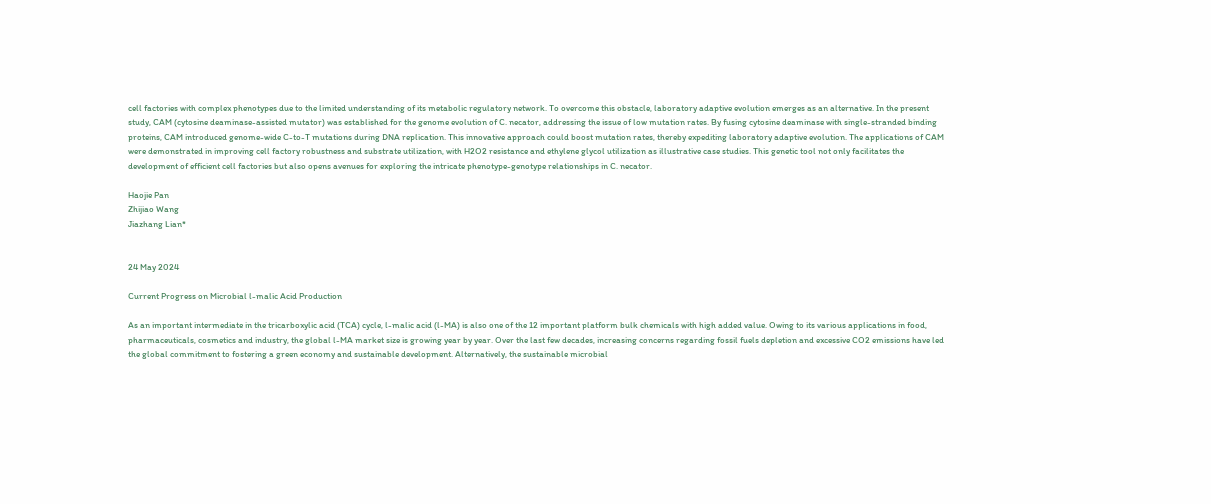cell factories with complex phenotypes due to the limited understanding of its metabolic regulatory network. To overcome this obstacle, laboratory adaptive evolution emerges as an alternative. In the present study, CAM (cytosine deaminase-assisted mutator) was established for the genome evolution of C. necator, addressing the issue of low mutation rates. By fusing cytosine deaminase with single-stranded binding proteins, CAM introduced genome-wide C-to-T mutations during DNA replication. This innovative approach could boost mutation rates, thereby expediting laboratory adaptive evolution. The applications of CAM were demonstrated in improving cell factory robustness and substrate utilization, with H2O2 resistance and ethylene glycol utilization as illustrative case studies. This genetic tool not only facilitates the development of efficient cell factories but also opens avenues for exploring the intricate phenotype-genotype relationships in C. necator.

Haojie Pan
Zhijiao Wang
Jiazhang Lian*


24 May 2024

Current Progress on Microbial l-malic Acid Production

As an important intermediate in the tricarboxylic acid (TCA) cycle, l-malic acid (l-MA) is also one of the 12 important platform bulk chemicals with high added value. Owing to its various applications in food, pharmaceuticals, cosmetics and industry, the global l-MA market size is growing year by year. Over the last few decades, increasing concerns regarding fossil fuels depletion and excessive CO2 emissions have led the global commitment to fostering a green economy and sustainable development. Alternatively, the sustainable microbial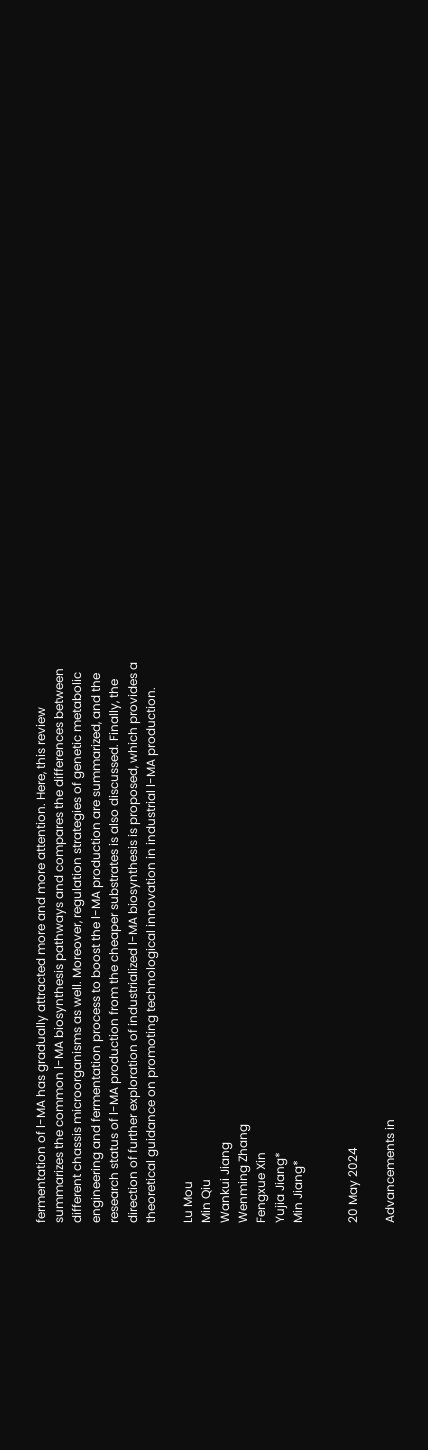fermentation of l-MA has gradually attracted more and more attention. Here, this review summarizes the common l-MA biosynthesis pathways and compares the differences between different chassis microorganisms as well. Moreover, regulation strategies of genetic metabolic engineering and fermentation process to boost the l-MA production are summarized, and the research status of l-MA production from the cheaper substrates is also discussed. Finally, the direction of further exploration of industrialized l-MA biosynthesis is proposed, which provides a theoretical guidance on promoting technological innovation in industrial l-MA production.

Lu Mou
Min Qiu
Wankui Jiang
Wenming Zhang
Fengxue Xin
Yujia Jiang*
Min Jiang*


20 May 2024

Advancements in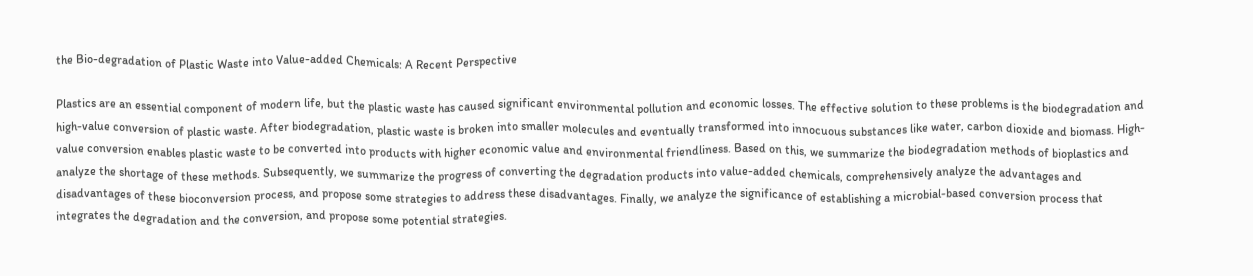the Bio-degradation of Plastic Waste into Value-added Chemicals: A Recent Perspective

Plastics are an essential component of modern life, but the plastic waste has caused significant environmental pollution and economic losses. The effective solution to these problems is the biodegradation and high-value conversion of plastic waste. After biodegradation, plastic waste is broken into smaller molecules and eventually transformed into innocuous substances like water, carbon dioxide and biomass. High-value conversion enables plastic waste to be converted into products with higher economic value and environmental friendliness. Based on this, we summarize the biodegradation methods of bioplastics and analyze the shortage of these methods. Subsequently, we summarize the progress of converting the degradation products into value-added chemicals, comprehensively analyze the advantages and disadvantages of these bioconversion process, and propose some strategies to address these disadvantages. Finally, we analyze the significance of establishing a microbial-based conversion process that integrates the degradation and the conversion, and propose some potential strategies.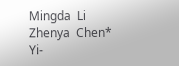Mingda  Li
Zhenya  Chen*
Yi-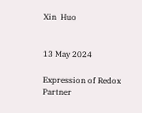Xin  Huo


13 May 2024

Expression of Redox Partner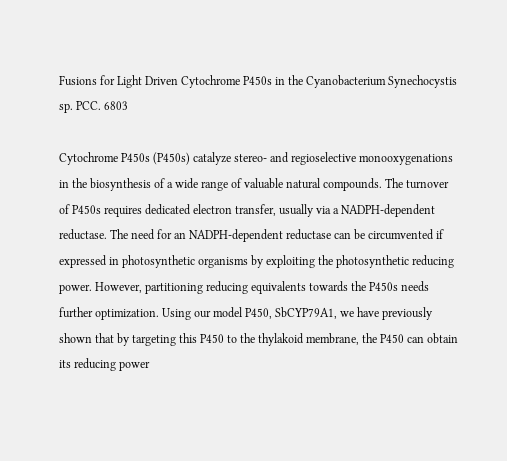Fusions for Light Driven Cytochrome P450s in the Cyanobacterium Synechocystis sp. PCC. 6803

Cytochrome P450s (P450s) catalyze stereo- and regioselective monooxygenations in the biosynthesis of a wide range of valuable natural compounds. The turnover of P450s requires dedicated electron transfer, usually via a NADPH-dependent reductase. The need for an NADPH-dependent reductase can be circumvented if expressed in photosynthetic organisms by exploiting the photosynthetic reducing power. However, partitioning reducing equivalents towards the P450s needs further optimization. Using our model P450, SbCYP79A1, we have previously shown that by targeting this P450 to the thylakoid membrane, the P450 can obtain its reducing power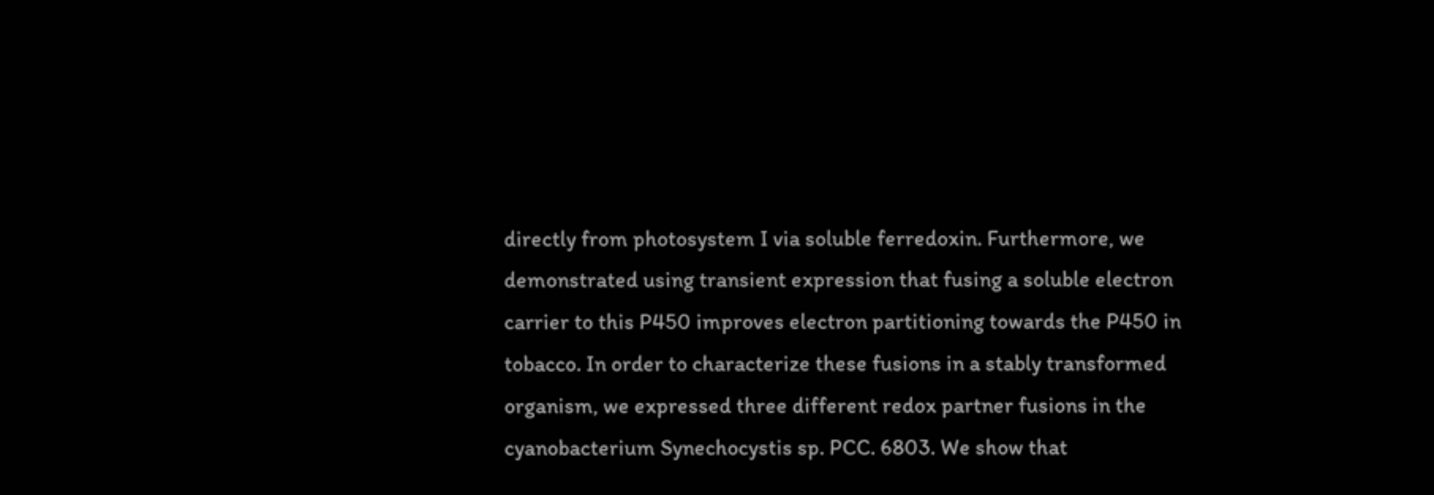directly from photosystem I via soluble ferredoxin. Furthermore, we demonstrated using transient expression that fusing a soluble electron carrier to this P450 improves electron partitioning towards the P450 in tobacco. In order to characterize these fusions in a stably transformed organism, we expressed three different redox partner fusions in the cyanobacterium Synechocystis sp. PCC. 6803. We show that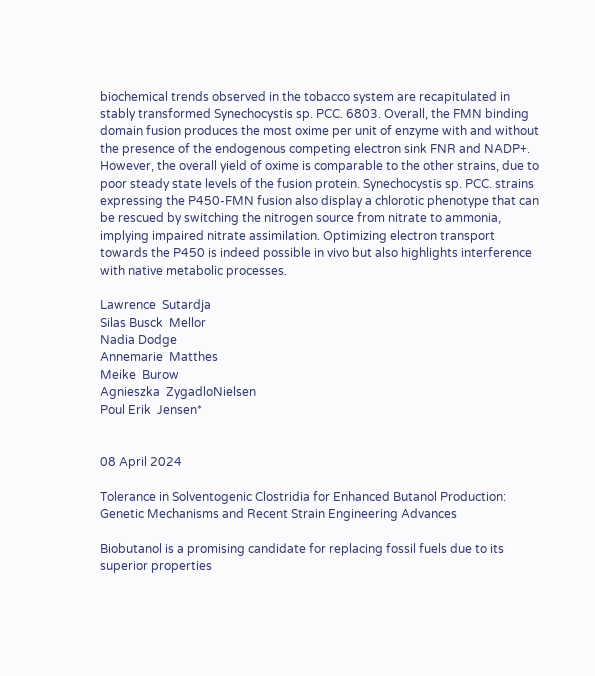biochemical trends observed in the tobacco system are recapitulated in stably transformed Synechocystis sp. PCC. 6803. Overall, the FMN binding domain fusion produces the most oxime per unit of enzyme with and without the presence of the endogenous competing electron sink FNR and NADP+. However, the overall yield of oxime is comparable to the other strains, due to poor steady state levels of the fusion protein. Synechocystis sp. PCC. strains expressing the P450-FMN fusion also display a chlorotic phenotype that can be rescued by switching the nitrogen source from nitrate to ammonia, implying impaired nitrate assimilation. Optimizing electron transport towards the P450 is indeed possible in vivo but also highlights interference with native metabolic processes.

Lawrence  Sutardja
Silas Busck  Mellor
Nadia Dodge
Annemarie  Matthes
Meike  Burow
Agnieszka  ZygadloNielsen
Poul Erik  Jensen*


08 April 2024

Tolerance in Solventogenic Clostridia for Enhanced Butanol Production: Genetic Mechanisms and Recent Strain Engineering Advances

Biobutanol is a promising candidate for replacing fossil fuels due to its superior properties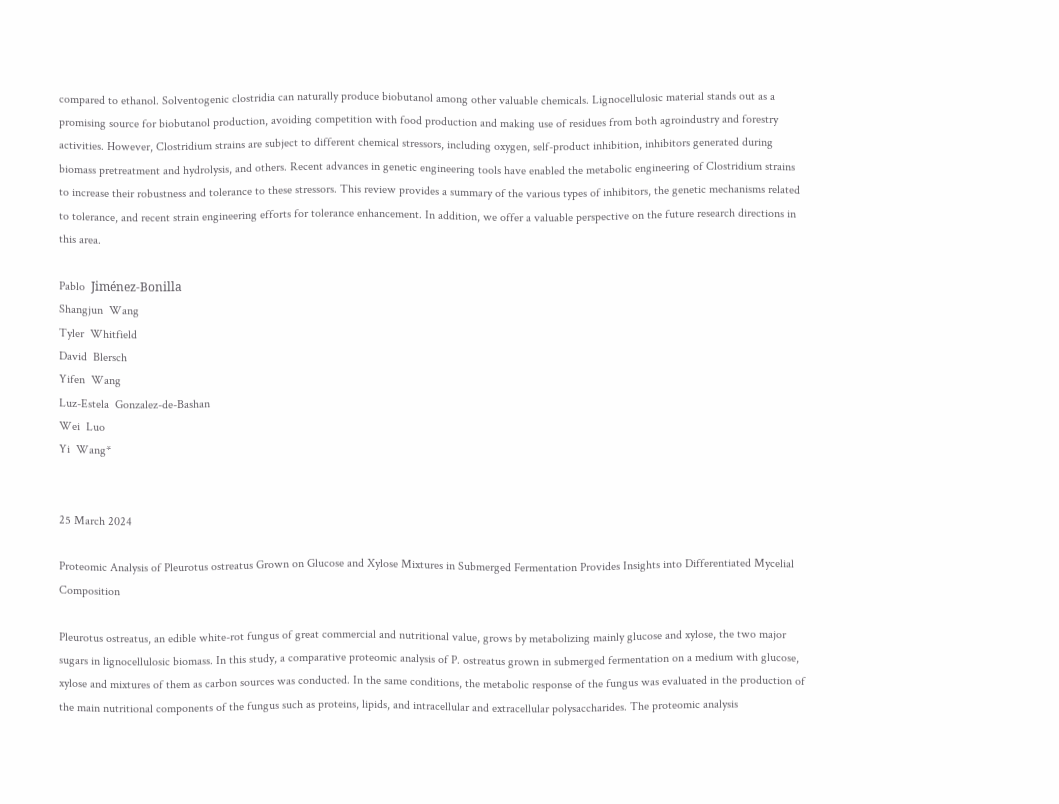compared to ethanol. Solventogenic clostridia can naturally produce biobutanol among other valuable chemicals. Lignocellulosic material stands out as a promising source for biobutanol production, avoiding competition with food production and making use of residues from both agroindustry and forestry activities. However, Clostridium strains are subject to different chemical stressors, including oxygen, self-product inhibition, inhibitors generated during biomass pretreatment and hydrolysis, and others. Recent advances in genetic engineering tools have enabled the metabolic engineering of Clostridium strains to increase their robustness and tolerance to these stressors. This review provides a summary of the various types of inhibitors, the genetic mechanisms related to tolerance, and recent strain engineering efforts for tolerance enhancement. In addition, we offer a valuable perspective on the future research directions in this area.

Pablo  Jiménez-Bonilla
Shangjun  Wang
Tyler  Whitfield
David  Blersch
Yifen  Wang
Luz-Estela  Gonzalez-de-Bashan
Wei  Luo
Yi  Wang*


25 March 2024

Proteomic Analysis of Pleurotus ostreatus Grown on Glucose and Xylose Mixtures in Submerged Fermentation Provides Insights into Differentiated Mycelial Composition

Pleurotus ostreatus, an edible white-rot fungus of great commercial and nutritional value, grows by metabolizing mainly glucose and xylose, the two major sugars in lignocellulosic biomass. In this study, a comparative proteomic analysis of P. ostreatus grown in submerged fermentation on a medium with glucose, xylose and mixtures of them as carbon sources was conducted. In the same conditions, the metabolic response of the fungus was evaluated in the production of the main nutritional components of the fungus such as proteins, lipids, and intracellular and extracellular polysaccharides. The proteomic analysis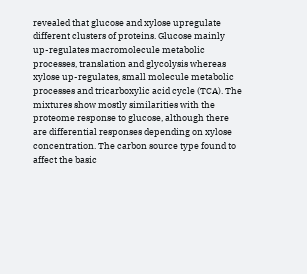revealed that glucose and xylose upregulate different clusters of proteins. Glucose mainly up-regulates macromolecule metabolic processes, translation and glycolysis whereas xylose up-regulates, small molecule metabolic processes and tricarboxylic acid cycle (TCA). The mixtures show mostly similarities with the proteome response to glucose, although there are differential responses depending on xylose concentration. The carbon source type found to affect the basic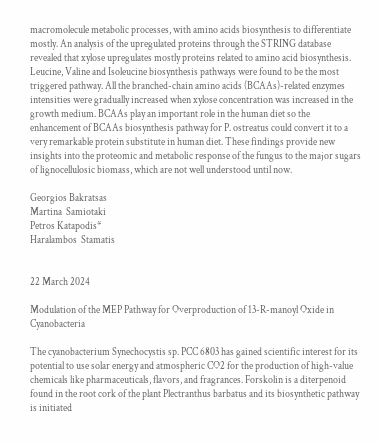macromolecule metabolic processes, with amino acids biosynthesis to differentiate mostly. An analysis of the upregulated proteins through the STRING database revealed that xylose upregulates mostly proteins related to amino acid biosynthesis. Leucine, Valine and Isoleucine biosynthesis pathways were found to be the most triggered pathway. All the branched-chain amino acids (BCAAs)-related enzymes intensities were gradually increased when xylose concentration was increased in the growth medium. BCAAs play an important role in the human diet so the enhancement of BCAAs biosynthesis pathway for P. ostreatus could convert it to a very remarkable protein substitute in human diet. These findings provide new insights into the proteomic and metabolic response of the fungus to the major sugars of lignocellulosic biomass, which are not well understood until now.

Georgios Bakratsas
Martina  Samiotaki
Petros Katapodis*
Haralambos  Stamatis


22 March 2024

Modulation of the MEP Pathway for Overproduction of 13-R-manoyl Oxide in Cyanobacteria

The cyanobacterium Synechocystis sp. PCC 6803 has gained scientific interest for its potential to use solar energy and atmospheric CO2 for the production of high-value chemicals like pharmaceuticals, flavors, and fragrances. Forskolin is a diterpenoid found in the root cork of the plant Plectranthus barbatus and its biosynthetic pathway is initiated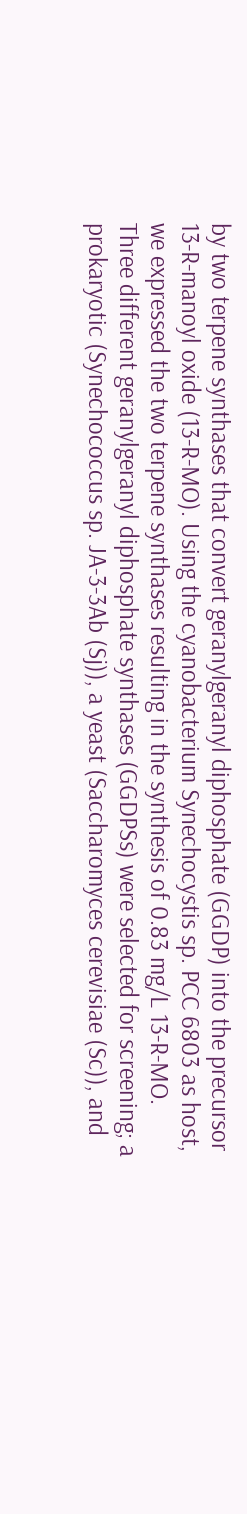by two terpene synthases that convert geranylgeranyl diphosphate (GGDP) into the precursor 13-R-manoyl oxide (13-R-MO). Using the cyanobacterium Synechocystis sp. PCC 6803 as host, we expressed the two terpene synthases resulting in the synthesis of 0.83 mg/L 13-R-MO. Three different geranylgeranyl diphosphate synthases (GGDPSs) were selected for screening; a prokaryotic (Synechococcus sp. JA-3-3Ab (Sj)), a yeast (Saccharomyces cerevisiae (Sc)), and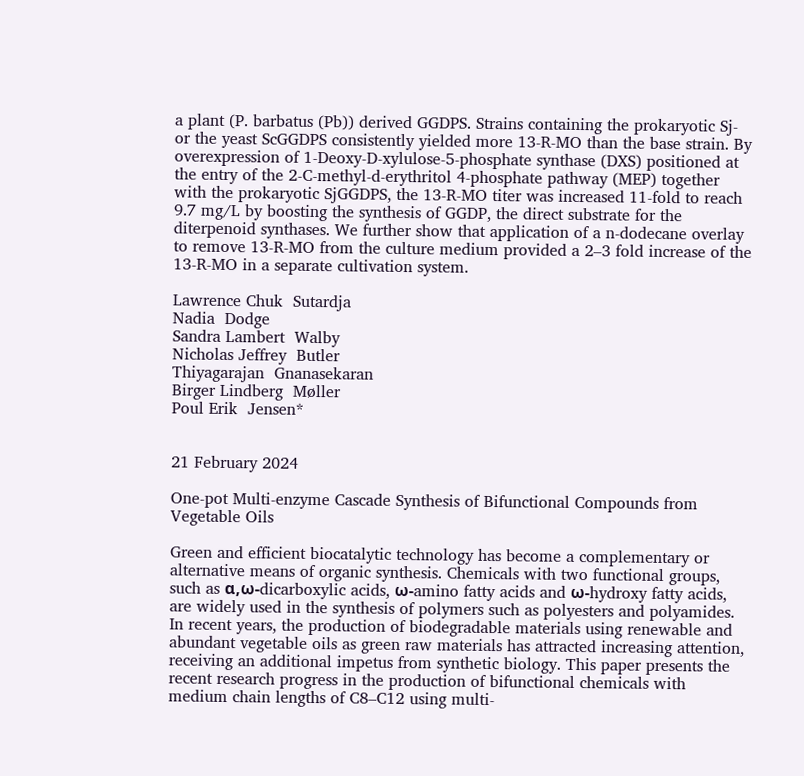a plant (P. barbatus (Pb)) derived GGDPS. Strains containing the prokaryotic Sj- or the yeast ScGGDPS consistently yielded more 13-R-MO than the base strain. By overexpression of 1-Deoxy-D-xylulose-5-phosphate synthase (DXS) positioned at the entry of the 2-C-methyl-d-erythritol 4-phosphate pathway (MEP) together with the prokaryotic SjGGDPS, the 13-R-MO titer was increased 11-fold to reach 9.7 mg/L by boosting the synthesis of GGDP, the direct substrate for the diterpenoid synthases. We further show that application of a n-dodecane overlay to remove 13-R-MO from the culture medium provided a 2–3 fold increase of the 13-R-MO in a separate cultivation system.

Lawrence Chuk  Sutardja
Nadia  Dodge
Sandra Lambert  Walby
Nicholas Jeffrey  Butler
Thiyagarajan  Gnanasekaran
Birger Lindberg  Møller
Poul Erik  Jensen*


21 February 2024

One-pot Multi-enzyme Cascade Synthesis of Bifunctional Compounds from Vegetable Oils

Green and efficient biocatalytic technology has become a complementary or alternative means of organic synthesis. Chemicals with two functional groups, such as α,ω-dicarboxylic acids, ω-amino fatty acids and ω-hydroxy fatty acids, are widely used in the synthesis of polymers such as polyesters and polyamides. In recent years, the production of biodegradable materials using renewable and abundant vegetable oils as green raw materials has attracted increasing attention, receiving an additional impetus from synthetic biology. This paper presents the recent research progress in the production of bifunctional chemicals with medium chain lengths of C8–C12 using multi-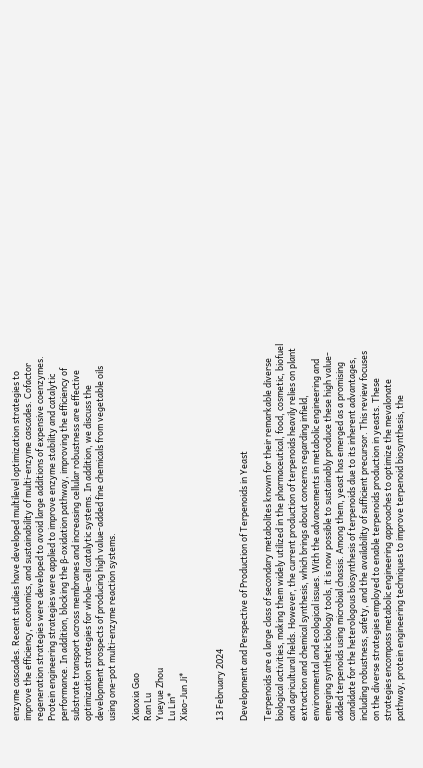enzyme cascades. Recent studies have developed multilevel optimization strategies to improve the efficiency, economics, and sustainability of multi-enzyme cascades. Cofactor regeneration strategies were developed to avoid large additions of expensive coenzymes. Protein engineering strategies were applied to improve enzyme stability and catalytic performance. In addition, blocking the β-oxidation pathway, improving the efficiency of substrate transport across membranes and increasing cellular robustness are effective optimization strategies for whole-cell catalytic systems. In addition, we discuss the development prospects of producing high value-added fine chemicals from vegetable oils using one-pot multi-enzyme reaction systems.

Xiaoxia Gao
Ran Lu
Yueyue Zhou
Lu Lin*
Xiao-Jun Ji*


13 February 2024

Development and Perspective of Production of Terpenoids in Yeast

Terpenoids are a large class of secondary metabolites known for their remarkable diverse biological activities, making them widely utilized in the pharmaceutical, food, cosmetic, biofuel and agricultural fields. However, the current production of terpenoids heavily relies on plant extraction and chemical synthesis, which brings about concerns regarding infield, environmental and ecological issues. With the advancements in metabolic engineering and emerging synthetic biology tools, it is now possible to sustainably produce these high value-added terpenoids using microbial chassis. Among them, yeast has emerged as a promising candidate for the heterologous biosynthesis of terpenoids due to its inherent advantages, including robustness, safety, and the availability of sufficient precursor. This review focuses on the diverse strategies employed to enable terpenoids production in yeasts. These strategies encompass metabolic engineering approaches to optimize the mevalonate pathway, protein engineering techniques to improve terpenoid biosynthesis, the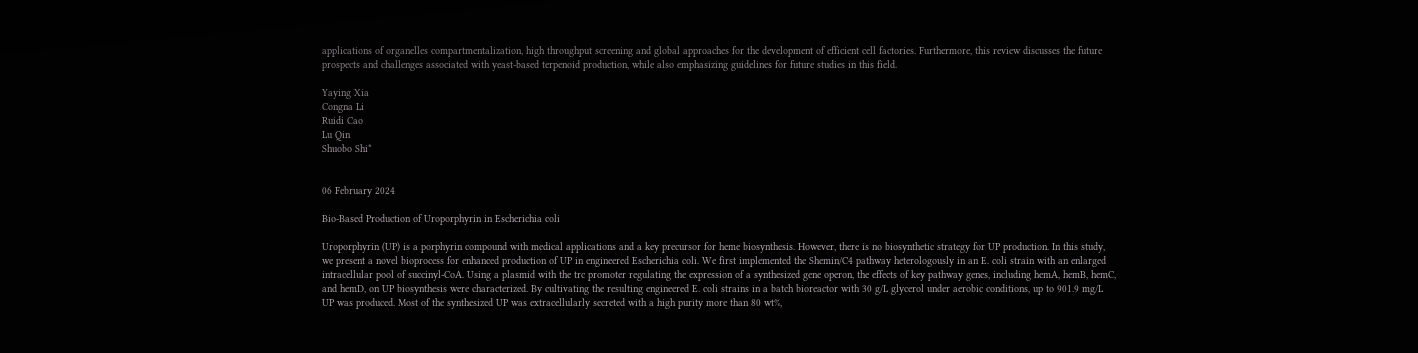applications of organelles compartmentalization, high throughput screening and global approaches for the development of efficient cell factories. Furthermore, this review discusses the future prospects and challenges associated with yeast-based terpenoid production, while also emphasizing guidelines for future studies in this field.

Yaying Xia
Congna Li
Ruidi Cao
Lu Qin
Shuobo Shi*


06 February 2024

Bio-Based Production of Uroporphyrin in Escherichia coli

Uroporphyrin (UP) is a porphyrin compound with medical applications and a key precursor for heme biosynthesis. However, there is no biosynthetic strategy for UP production. In this study, we present a novel bioprocess for enhanced production of UP in engineered Escherichia coli. We first implemented the Shemin/C4 pathway heterologously in an E. coli strain with an enlarged intracellular pool of succinyl-CoA. Using a plasmid with the trc promoter regulating the expression of a synthesized gene operon, the effects of key pathway genes, including hemA, hemB, hemC, and hemD, on UP biosynthesis were characterized. By cultivating the resulting engineered E. coli strains in a batch bioreactor with 30 g/L glycerol under aerobic conditions, up to 901.9 mg/L UP was produced. Most of the synthesized UP was extracellularly secreted with a high purity more than 80 wt%,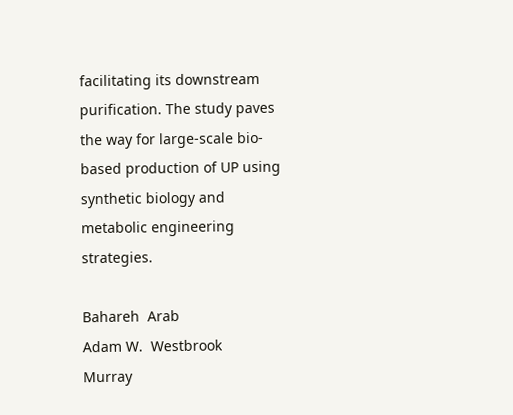facilitating its downstream purification. The study paves the way for large-scale bio-based production of UP using synthetic biology and metabolic engineering strategies.

Bahareh  Arab
Adam W.  Westbrook
Murray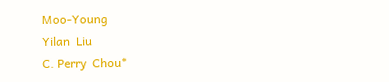Moo-Young
Yilan  Liu
C. Perry  Chou*